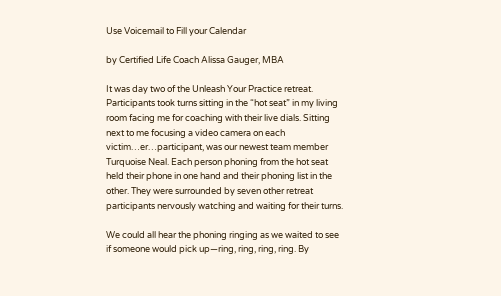Use Voicemail to Fill your Calendar

by Certified Life Coach Alissa Gauger, MBA

It was day two of the Unleash Your Practice retreat. Participants took turns sitting in the “hot seat” in my living room facing me for coaching with their live dials. Sitting next to me focusing a video camera on each victim…er…participant, was our newest team member Turquoise Neal. Each person phoning from the hot seat held their phone in one hand and their phoning list in the other. They were surrounded by seven other retreat participants nervously watching and waiting for their turns.

We could all hear the phoning ringing as we waited to see if someone would pick up—ring, ring, ring, ring. By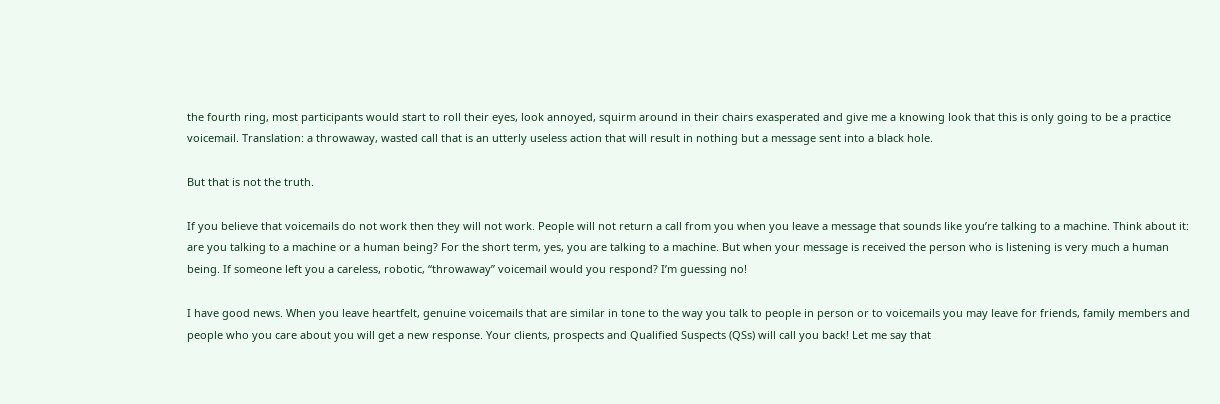the fourth ring, most participants would start to roll their eyes, look annoyed, squirm around in their chairs exasperated and give me a knowing look that this is only going to be a practice voicemail. Translation: a throwaway, wasted call that is an utterly useless action that will result in nothing but a message sent into a black hole.

But that is not the truth.

If you believe that voicemails do not work then they will not work. People will not return a call from you when you leave a message that sounds like you’re talking to a machine. Think about it: are you talking to a machine or a human being? For the short term, yes, you are talking to a machine. But when your message is received the person who is listening is very much a human being. If someone left you a careless, robotic, “throwaway” voicemail would you respond? I’m guessing no!

I have good news. When you leave heartfelt, genuine voicemails that are similar in tone to the way you talk to people in person or to voicemails you may leave for friends, family members and people who you care about you will get a new response. Your clients, prospects and Qualified Suspects (QSs) will call you back! Let me say that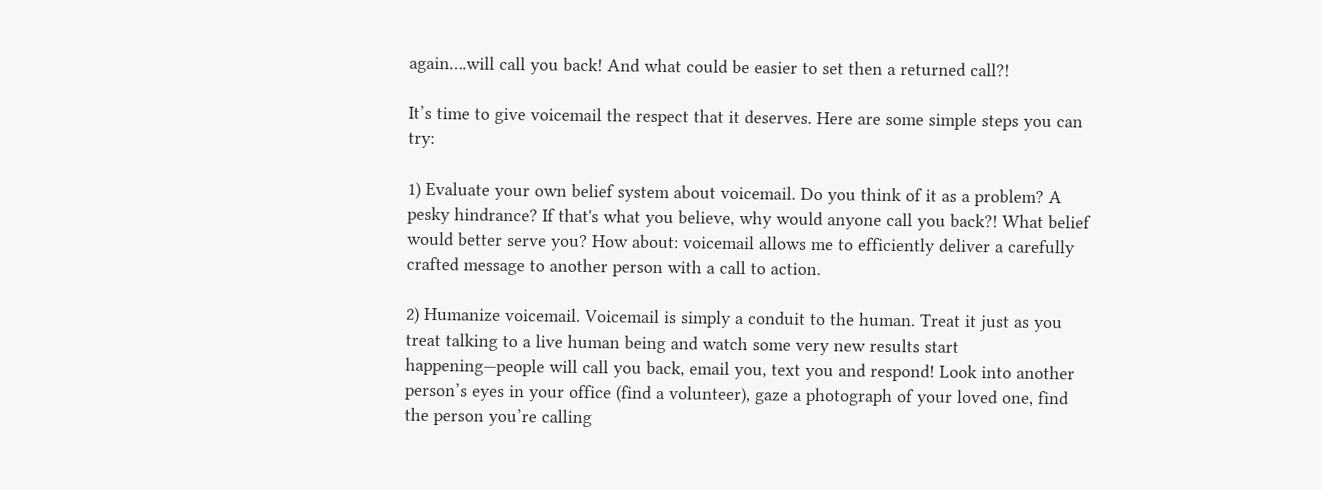again….will call you back! And what could be easier to set then a returned call?!

It’s time to give voicemail the respect that it deserves. Here are some simple steps you can try:

1) Evaluate your own belief system about voicemail. Do you think of it as a problem? A pesky hindrance? If that's what you believe, why would anyone call you back?! What belief would better serve you? How about: voicemail allows me to efficiently deliver a carefully crafted message to another person with a call to action.

2) Humanize voicemail. Voicemail is simply a conduit to the human. Treat it just as you treat talking to a live human being and watch some very new results start happening—people will call you back, email you, text you and respond! Look into another person’s eyes in your office (find a volunteer), gaze a photograph of your loved one, find the person you’re calling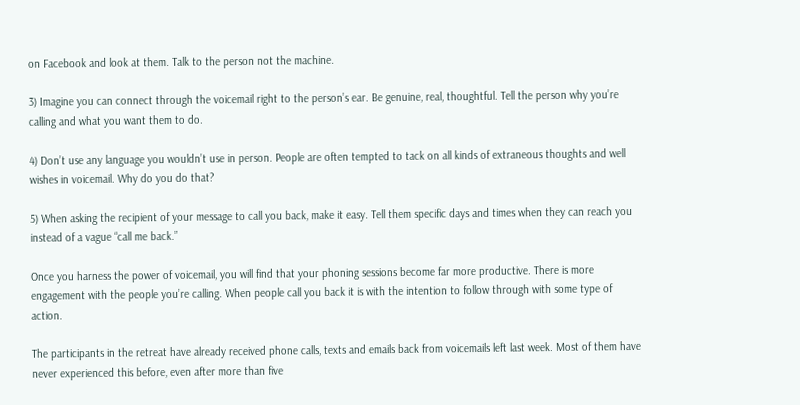on Facebook and look at them. Talk to the person not the machine.

3) Imagine you can connect through the voicemail right to the person’s ear. Be genuine, real, thoughtful. Tell the person why you’re calling and what you want them to do.

4) Don’t use any language you wouldn’t use in person. People are often tempted to tack on all kinds of extraneous thoughts and well wishes in voicemail. Why do you do that?

5) When asking the recipient of your message to call you back, make it easy. Tell them specific days and times when they can reach you instead of a vague “call me back.”

Once you harness the power of voicemail, you will find that your phoning sessions become far more productive. There is more engagement with the people you’re calling. When people call you back it is with the intention to follow through with some type of action.

The participants in the retreat have already received phone calls, texts and emails back from voicemails left last week. Most of them have never experienced this before, even after more than five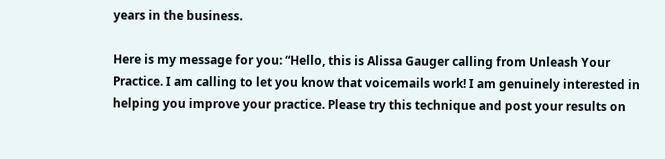years in the business.

Here is my message for you: “Hello, this is Alissa Gauger calling from Unleash Your Practice. I am calling to let you know that voicemails work! I am genuinely interested in helping you improve your practice. Please try this technique and post your results on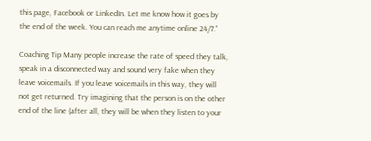this page, Facebook or LinkedIn. Let me know how it goes by the end of the week. You can reach me anytime online 24/7.”

Coaching Tip Many people increase the rate of speed they talk, speak in a disconnected way and sound very fake when they leave voicemails. If you leave voicemails in this way, they will not get returned. Try imagining that the person is on the other end of the line (after all, they will be when they listen to your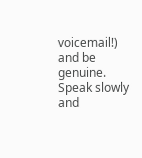voicemail!) and be genuine. Speak slowly and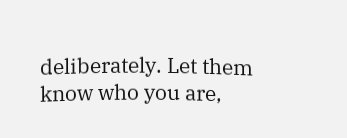deliberately. Let them know who you are,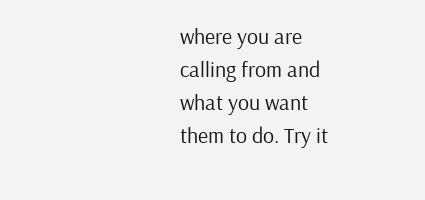where you are calling from and what you want them to do. Try it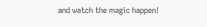and watch the magic happen!